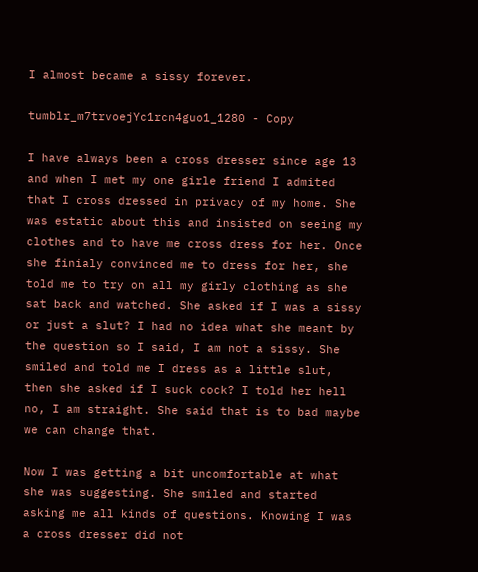I almost became a sissy forever.

tumblr_m7trvoejYc1rcn4guo1_1280 - Copy

I have always been a cross dresser since age 13 and when I met my one girle friend I admited that I cross dressed in privacy of my home. She was estatic about this and insisted on seeing my clothes and to have me cross dress for her. Once she finialy convinced me to dress for her, she told me to try on all my girly clothing as she sat back and watched. She asked if I was a sissy or just a slut? I had no idea what she meant by the question so I said, I am not a sissy. She smiled and told me I dress as a little slut, then she asked if I suck cock? I told her hell no, I am straight. She said that is to bad maybe we can change that.

Now I was getting a bit uncomfortable at what she was suggesting. She smiled and started asking me all kinds of questions. Knowing I was a cross dresser did not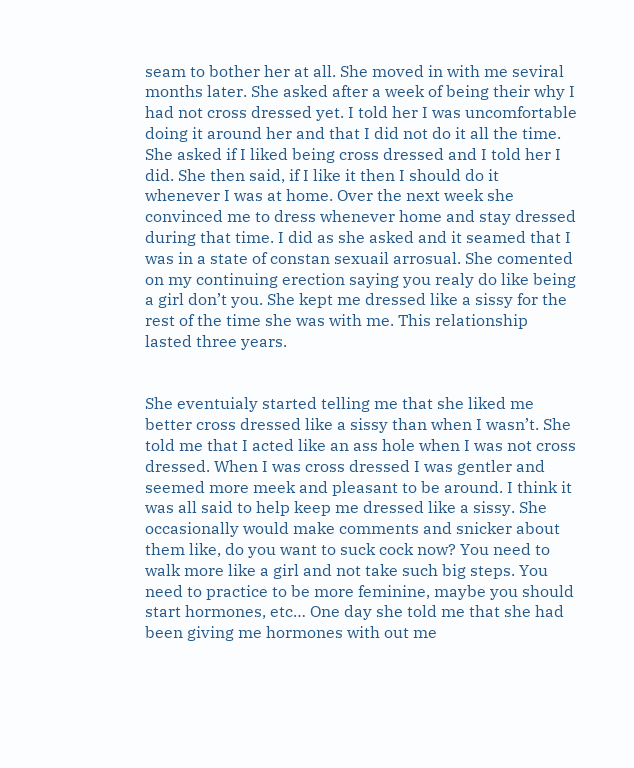seam to bother her at all. She moved in with me seviral months later. She asked after a week of being their why I had not cross dressed yet. I told her I was uncomfortable doing it around her and that I did not do it all the time. She asked if I liked being cross dressed and I told her I did. She then said, if I like it then I should do it whenever I was at home. Over the next week she convinced me to dress whenever home and stay dressed during that time. I did as she asked and it seamed that I was in a state of constan sexuail arrosual. She comented on my continuing erection saying you realy do like being a girl don’t you. She kept me dressed like a sissy for the rest of the time she was with me. This relationship lasted three years.


She eventuialy started telling me that she liked me better cross dressed like a sissy than when I wasn’t. She told me that I acted like an ass hole when I was not cross dressed. When I was cross dressed I was gentler and seemed more meek and pleasant to be around. I think it was all said to help keep me dressed like a sissy. She occasionally would make comments and snicker about them like, do you want to suck cock now? You need to walk more like a girl and not take such big steps. You need to practice to be more feminine, maybe you should start hormones, etc… One day she told me that she had been giving me hormones with out me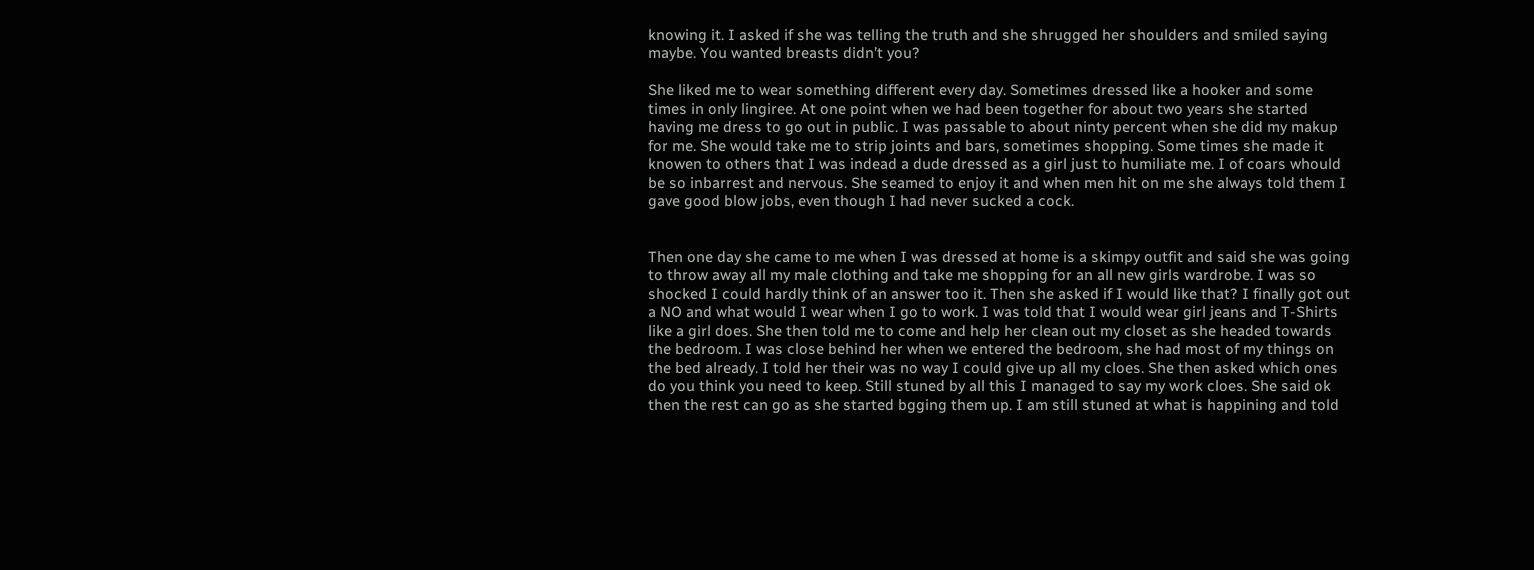knowing it. I asked if she was telling the truth and she shrugged her shoulders and smiled saying maybe. You wanted breasts didn’t you?

She liked me to wear something different every day. Sometimes dressed like a hooker and some times in only lingiree. At one point when we had been together for about two years she started having me dress to go out in public. I was passable to about ninty percent when she did my makup for me. She would take me to strip joints and bars, sometimes shopping. Some times she made it knowen to others that I was indead a dude dressed as a girl just to humiliate me. I of coars whould be so inbarrest and nervous. She seamed to enjoy it and when men hit on me she always told them I gave good blow jobs, even though I had never sucked a cock.


Then one day she came to me when I was dressed at home is a skimpy outfit and said she was going to throw away all my male clothing and take me shopping for an all new girls wardrobe. I was so shocked I could hardly think of an answer too it. Then she asked if I would like that? I finally got out a NO and what would I wear when I go to work. I was told that I would wear girl jeans and T-Shirts like a girl does. She then told me to come and help her clean out my closet as she headed towards the bedroom. I was close behind her when we entered the bedroom, she had most of my things on the bed already. I told her their was no way I could give up all my cloes. She then asked which ones do you think you need to keep. Still stuned by all this I managed to say my work cloes. She said ok then the rest can go as she started bgging them up. I am still stuned at what is happining and told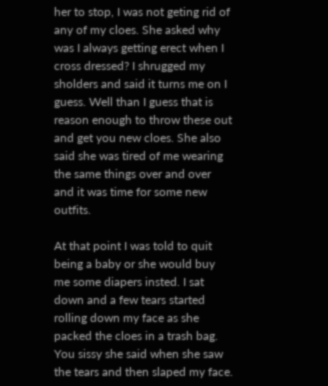her to stop, I was not geting rid of any of my cloes. She asked why was I always getting erect when I cross dressed? I shrugged my sholders and said it turns me on I guess. Well than I guess that is reason enough to throw these out and get you new cloes. She also said she was tired of me wearing the same things over and over and it was time for some new outfits.

At that point I was told to quit being a baby or she would buy me some diapers insted. I sat down and a few tears started rolling down my face as she packed the cloes in a trash bag. You sissy she said when she saw the tears and then slaped my face.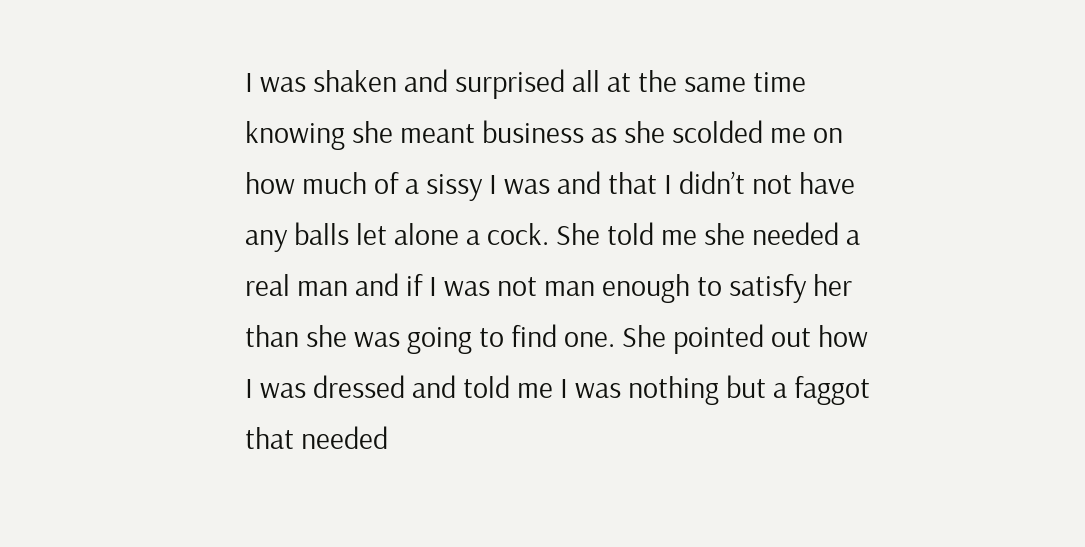I was shaken and surprised all at the same time knowing she meant business as she scolded me on how much of a sissy I was and that I didn’t not have any balls let alone a cock. She told me she needed a real man and if I was not man enough to satisfy her than she was going to find one. She pointed out how I was dressed and told me I was nothing but a faggot that needed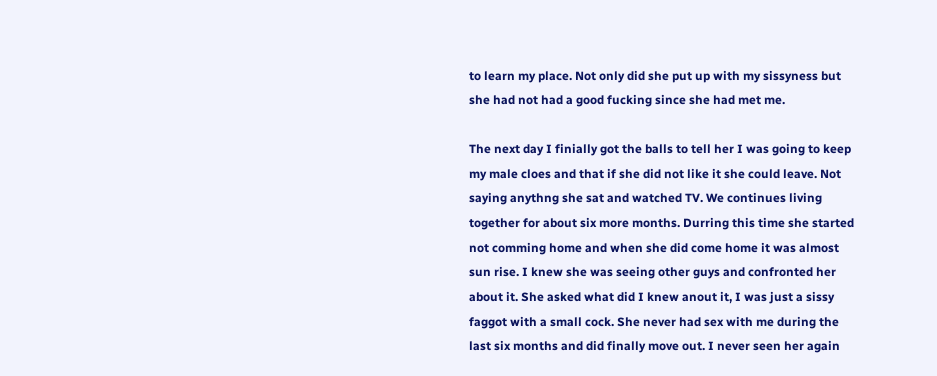to learn my place. Not only did she put up with my sissyness but she had not had a good fucking since she had met me.

The next day I finially got the balls to tell her I was going to keep my male cloes and that if she did not like it she could leave. Not saying anythng she sat and watched TV. We continues living together for about six more months. Durring this time she started not comming home and when she did come home it was almost sun rise. I knew she was seeing other guys and confronted her about it. She asked what did I knew anout it, I was just a sissy faggot with a small cock. She never had sex with me during the last six months and did finally move out. I never seen her again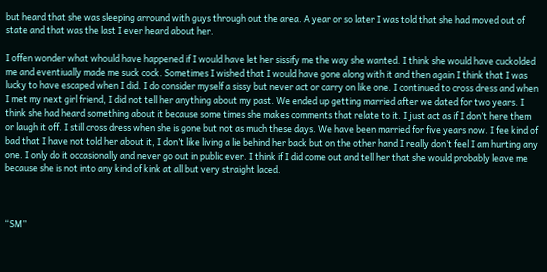but heard that she was sleeping arround with guys through out the area. A year or so later I was told that she had moved out of state and that was the last I ever heard about her.

I offen wonder what whould have happened if I would have let her sissify me the way she wanted. I think she would have cuckolded me and eventiually made me suck cock. Sometimes I wished that I would have gone along with it and then again I think that I was lucky to have escaped when I did. I do consider myself a sissy but never act or carry on like one. I continued to cross dress and when I met my next girl friend, I did not tell her anything about my past. We ended up getting married after we dated for two years. I think she had heard something about it because some times she makes comments that relate to it. I just act as if I don’t here them or laugh it off. I still cross dress when she is gone but not as much these days. We have been married for five years now. I fee kind of bad that I have not told her about it, I don’t like living a lie behind her back but on the other hand I really don’t feel I am hurting any one. I only do it occasionally and never go out in public ever. I think if I did come out and tell her that she would probably leave me because she is not into any kind of kink at all but very straight laced.



“SM”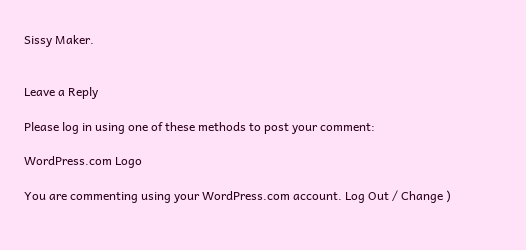Sissy Maker.


Leave a Reply

Please log in using one of these methods to post your comment:

WordPress.com Logo

You are commenting using your WordPress.com account. Log Out / Change )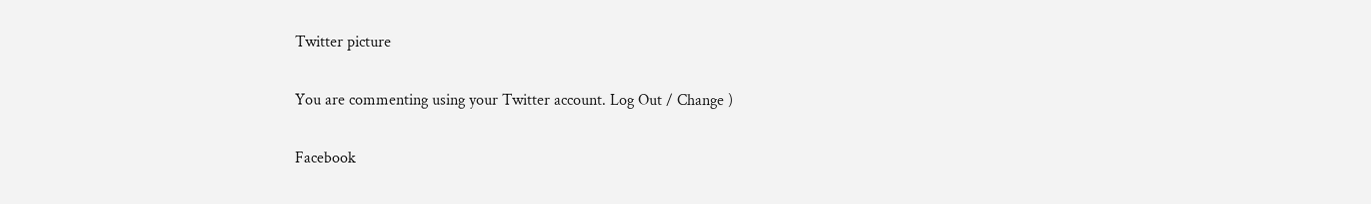Twitter picture

You are commenting using your Twitter account. Log Out / Change )

Facebook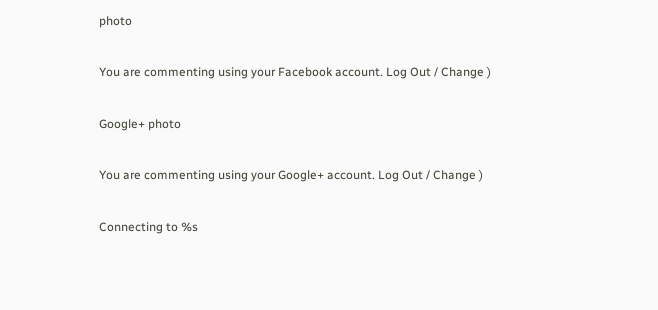photo

You are commenting using your Facebook account. Log Out / Change )

Google+ photo

You are commenting using your Google+ account. Log Out / Change )

Connecting to %s